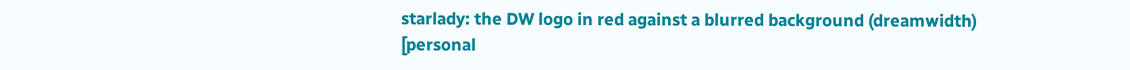starlady: the DW logo in red against a blurred background (dreamwidth)
[personal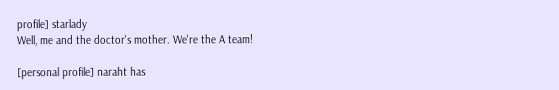profile] starlady
Well, me and the doctor's mother. We're the A team!

[personal profile] naraht has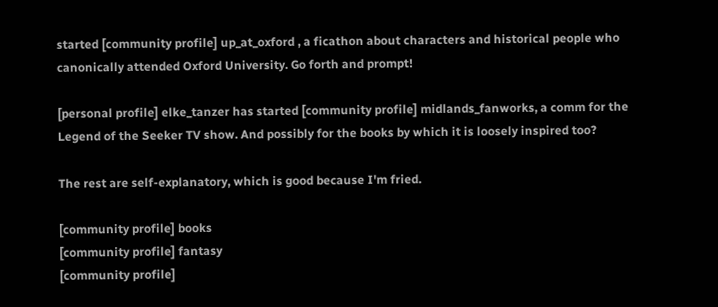started [community profile] up_at_oxford , a ficathon about characters and historical people who canonically attended Oxford University. Go forth and prompt!

[personal profile] elke_tanzer has started [community profile] midlands_fanworks, a comm for the Legend of the Seeker TV show. And possibly for the books by which it is loosely inspired too?

The rest are self-explanatory, which is good because I'm fried.

[community profile] books
[community profile] fantasy
[community profile]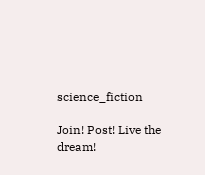science_fiction

Join! Post! Live the dream!